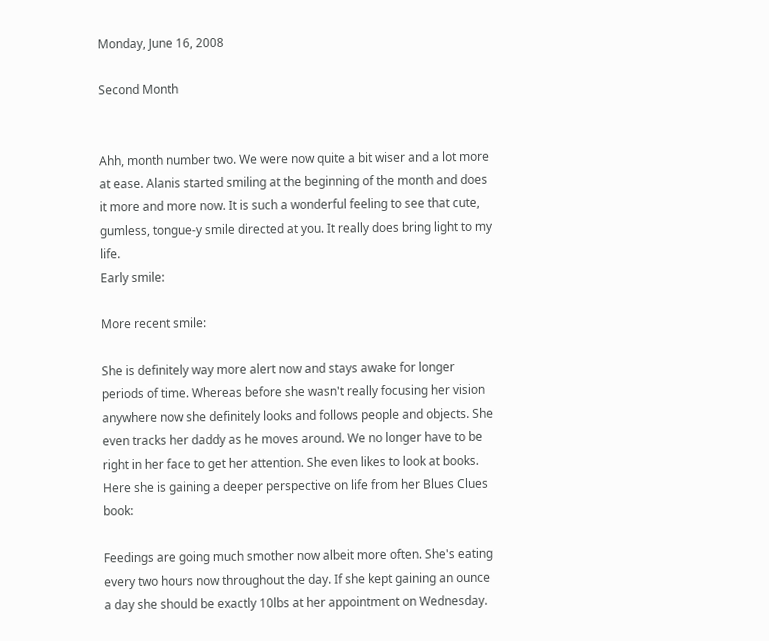Monday, June 16, 2008

Second Month


Ahh, month number two. We were now quite a bit wiser and a lot more at ease. Alanis started smiling at the beginning of the month and does it more and more now. It is such a wonderful feeling to see that cute, gumless, tongue-y smile directed at you. It really does bring light to my life.
Early smile:

More recent smile:

She is definitely way more alert now and stays awake for longer periods of time. Whereas before she wasn't really focusing her vision anywhere now she definitely looks and follows people and objects. She even tracks her daddy as he moves around. We no longer have to be right in her face to get her attention. She even likes to look at books. Here she is gaining a deeper perspective on life from her Blues Clues book:

Feedings are going much smother now albeit more often. She's eating every two hours now throughout the day. If she kept gaining an ounce a day she should be exactly 10lbs at her appointment on Wednesday.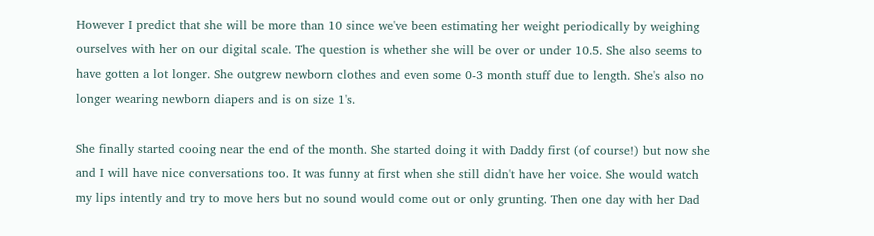However I predict that she will be more than 10 since we've been estimating her weight periodically by weighing ourselves with her on our digital scale. The question is whether she will be over or under 10.5. She also seems to have gotten a lot longer. She outgrew newborn clothes and even some 0-3 month stuff due to length. She's also no longer wearing newborn diapers and is on size 1's.

She finally started cooing near the end of the month. She started doing it with Daddy first (of course!) but now she and I will have nice conversations too. It was funny at first when she still didn't have her voice. She would watch my lips intently and try to move hers but no sound would come out or only grunting. Then one day with her Dad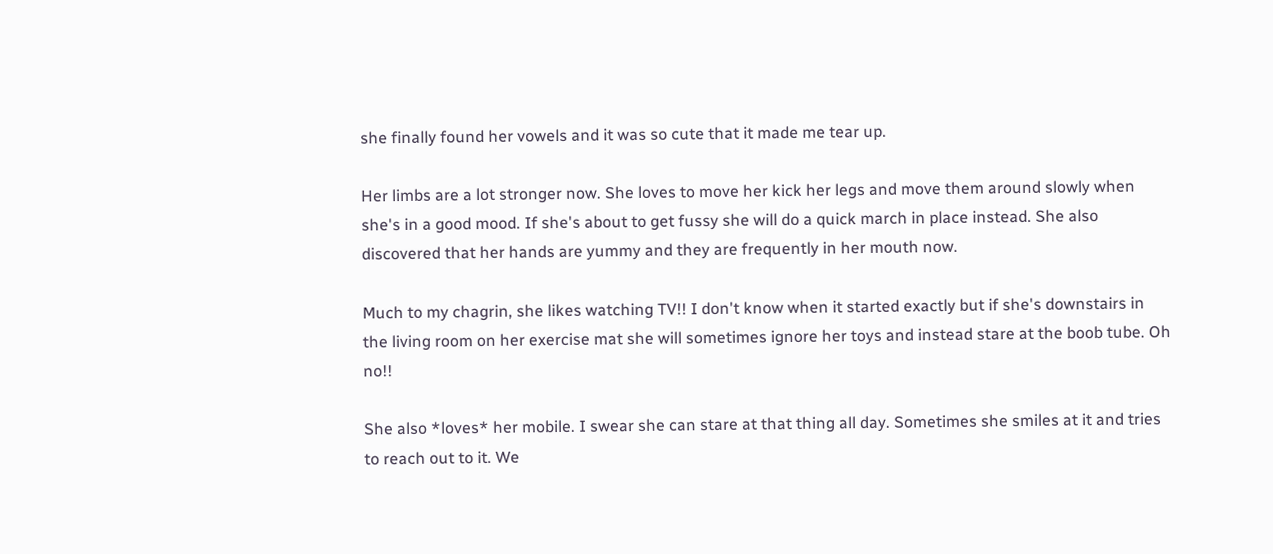she finally found her vowels and it was so cute that it made me tear up.

Her limbs are a lot stronger now. She loves to move her kick her legs and move them around slowly when she's in a good mood. If she's about to get fussy she will do a quick march in place instead. She also discovered that her hands are yummy and they are frequently in her mouth now.

Much to my chagrin, she likes watching TV!! I don't know when it started exactly but if she's downstairs in the living room on her exercise mat she will sometimes ignore her toys and instead stare at the boob tube. Oh no!!

She also *loves* her mobile. I swear she can stare at that thing all day. Sometimes she smiles at it and tries to reach out to it. We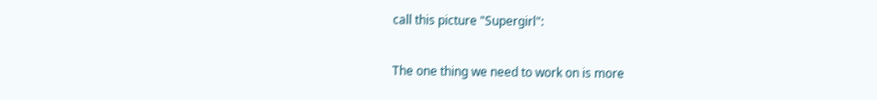call this picture "Supergirl":

The one thing we need to work on is more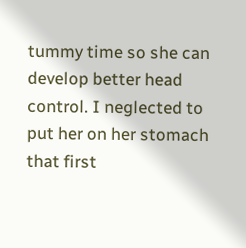tummy time so she can develop better head control. I neglected to put her on her stomach that first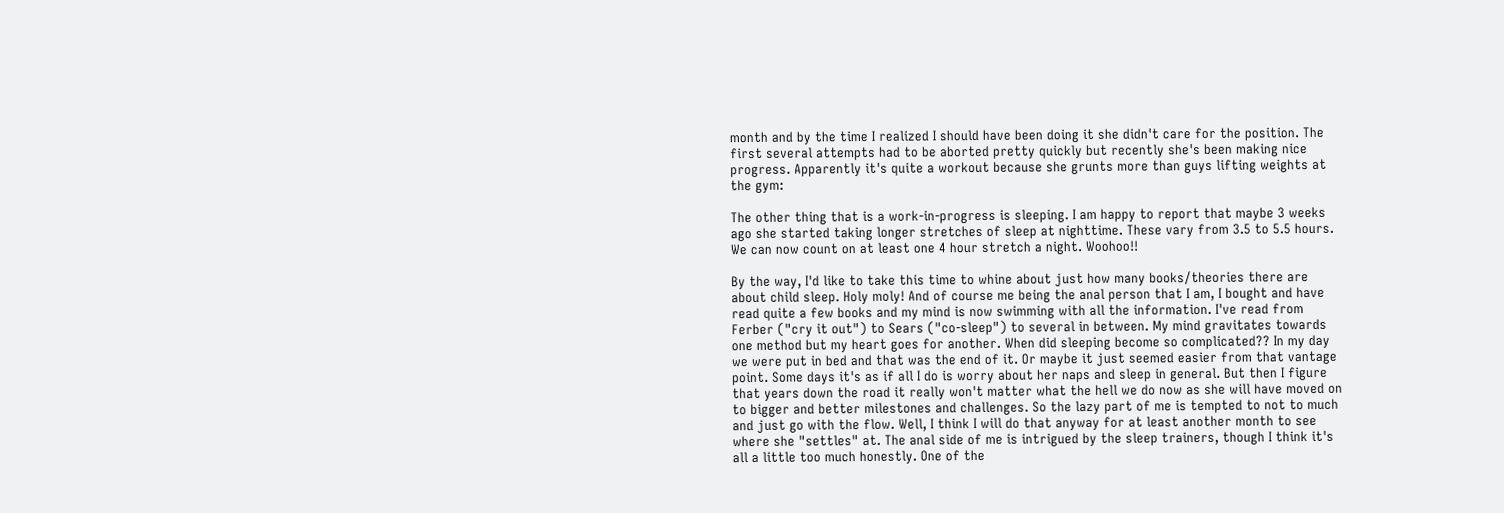month and by the time I realized I should have been doing it she didn't care for the position. The first several attempts had to be aborted pretty quickly but recently she's been making nice progress. Apparently it's quite a workout because she grunts more than guys lifting weights at the gym:

The other thing that is a work-in-progress is sleeping. I am happy to report that maybe 3 weeks ago she started taking longer stretches of sleep at nighttime. These vary from 3.5 to 5.5 hours. We can now count on at least one 4 hour stretch a night. Woohoo!!

By the way, I'd like to take this time to whine about just how many books/theories there are about child sleep. Holy moly! And of course me being the anal person that I am, I bought and have read quite a few books and my mind is now swimming with all the information. I've read from Ferber ("cry it out") to Sears ("co-sleep") to several in between. My mind gravitates towards one method but my heart goes for another. When did sleeping become so complicated?? In my day we were put in bed and that was the end of it. Or maybe it just seemed easier from that vantage point. Some days it's as if all I do is worry about her naps and sleep in general. But then I figure that years down the road it really won't matter what the hell we do now as she will have moved on to bigger and better milestones and challenges. So the lazy part of me is tempted to not to much and just go with the flow. Well, I think I will do that anyway for at least another month to see where she "settles" at. The anal side of me is intrigued by the sleep trainers, though I think it's all a little too much honestly. One of the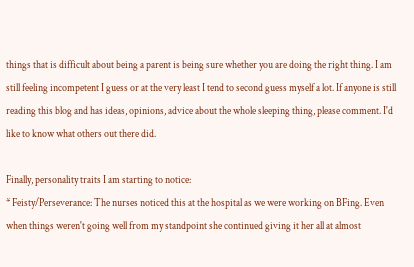things that is difficult about being a parent is being sure whether you are doing the right thing. I am still feeling incompetent I guess or at the very least I tend to second guess myself a lot. If anyone is still reading this blog and has ideas, opinions, advice about the whole sleeping thing, please comment. I'd like to know what others out there did.

Finally, personality traits I am starting to notice:
* Feisty/Perseverance: The nurses noticed this at the hospital as we were working on BFing. Even when things weren't going well from my standpoint she continued giving it her all at almost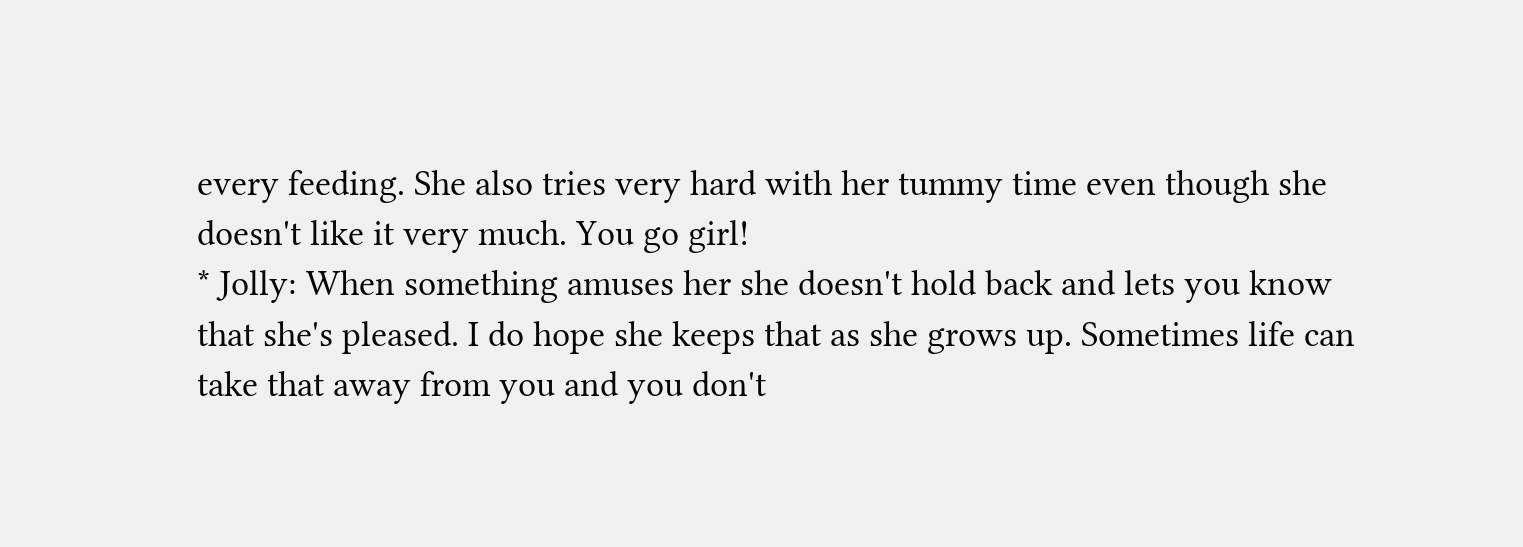every feeding. She also tries very hard with her tummy time even though she doesn't like it very much. You go girl!
* Jolly: When something amuses her she doesn't hold back and lets you know that she's pleased. I do hope she keeps that as she grows up. Sometimes life can take that away from you and you don't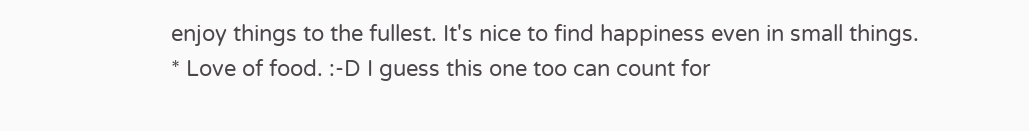enjoy things to the fullest. It's nice to find happiness even in small things.
* Love of food. :-D I guess this one too can count for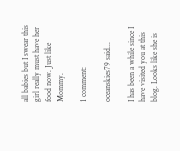all babies but I swear this girl really must have her food now. Just like Mommy.

1 comment:

oceanskies79 said...

I has been a while since I have visited you at this blog. Looks like she is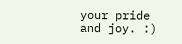your pride and joy. :)